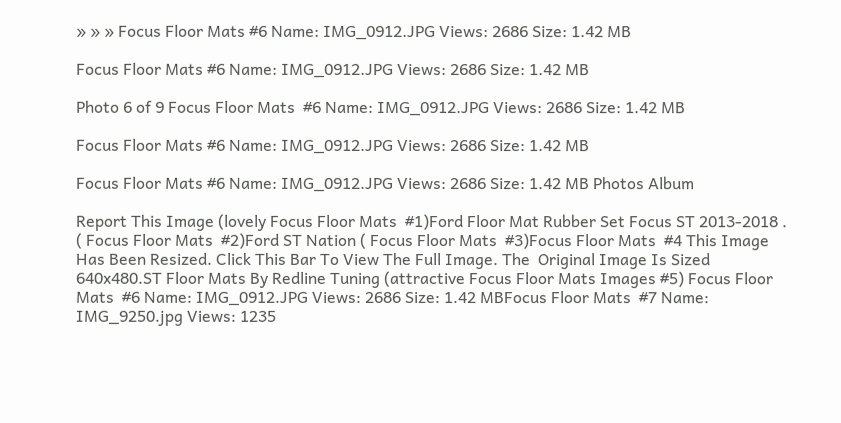» » » Focus Floor Mats #6 Name: IMG_0912.JPG Views: 2686 Size: 1.42 MB

Focus Floor Mats #6 Name: IMG_0912.JPG Views: 2686 Size: 1.42 MB

Photo 6 of 9 Focus Floor Mats  #6 Name: IMG_0912.JPG Views: 2686 Size: 1.42 MB

Focus Floor Mats #6 Name: IMG_0912.JPG Views: 2686 Size: 1.42 MB

Focus Floor Mats #6 Name: IMG_0912.JPG Views: 2686 Size: 1.42 MB Photos Album

Report This Image (lovely Focus Floor Mats  #1)Ford Floor Mat Rubber Set Focus ST 2013-2018 . ( Focus Floor Mats  #2)Ford ST Nation ( Focus Floor Mats  #3)Focus Floor Mats  #4 This Image Has Been Resized. Click This Bar To View The Full Image. The  Original Image Is Sized 640x480.ST Floor Mats By Redline Tuning (attractive Focus Floor Mats Images #5) Focus Floor Mats  #6 Name: IMG_0912.JPG Views: 2686 Size: 1.42 MBFocus Floor Mats  #7 Name: IMG_9250.jpg Views: 1235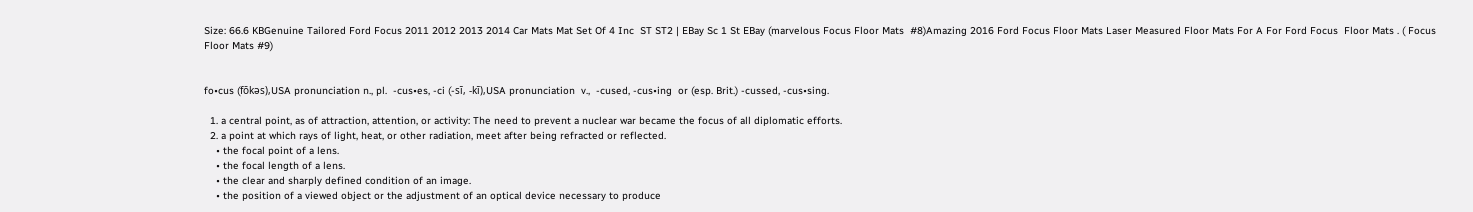Size: 66.6 KBGenuine Tailored Ford Focus 2011 2012 2013 2014 Car Mats Mat Set Of 4 Inc  ST ST2 | EBay Sc 1 St EBay (marvelous Focus Floor Mats  #8)Amazing 2016 Ford Focus Floor Mats Laser Measured Floor Mats For A For Ford Focus  Floor Mats . ( Focus Floor Mats #9)


fo•cus (fōkəs),USA pronunciation n., pl.  -cus•es, -ci (-sī, -kī),USA pronunciation  v.,  -cused, -cus•ing  or (esp. Brit.) -cussed, -cus•sing.

  1. a central point, as of attraction, attention, or activity: The need to prevent a nuclear war became the focus of all diplomatic efforts.
  2. a point at which rays of light, heat, or other radiation, meet after being refracted or reflected.
    • the focal point of a lens.
    • the focal length of a lens.
    • the clear and sharply defined condition of an image.
    • the position of a viewed object or the adjustment of an optical device necessary to produce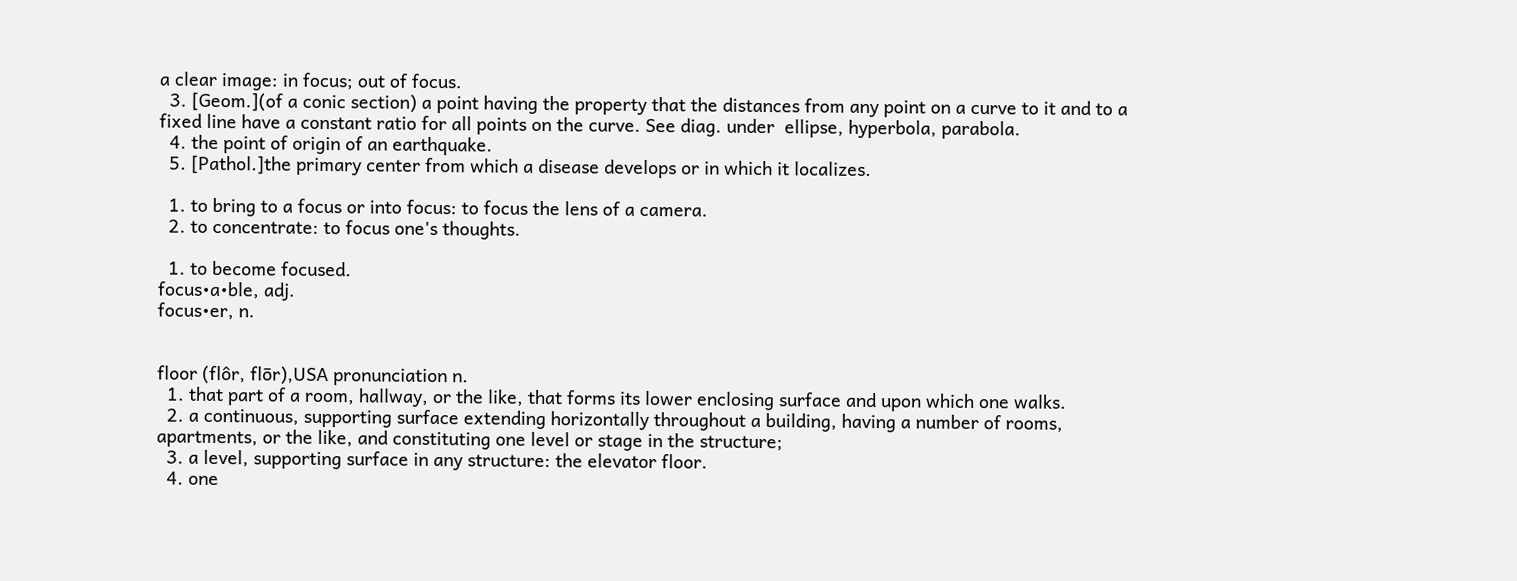a clear image: in focus; out of focus.
  3. [Geom.](of a conic section) a point having the property that the distances from any point on a curve to it and to a fixed line have a constant ratio for all points on the curve. See diag. under  ellipse, hyperbola, parabola.
  4. the point of origin of an earthquake.
  5. [Pathol.]the primary center from which a disease develops or in which it localizes.

  1. to bring to a focus or into focus: to focus the lens of a camera.
  2. to concentrate: to focus one's thoughts.

  1. to become focused.
focus•a•ble, adj.
focus•er, n.


floor (flôr, flōr),USA pronunciation n.
  1. that part of a room, hallway, or the like, that forms its lower enclosing surface and upon which one walks.
  2. a continuous, supporting surface extending horizontally throughout a building, having a number of rooms, apartments, or the like, and constituting one level or stage in the structure;
  3. a level, supporting surface in any structure: the elevator floor.
  4. one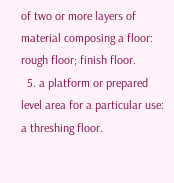of two or more layers of material composing a floor: rough floor; finish floor.
  5. a platform or prepared level area for a particular use: a threshing floor.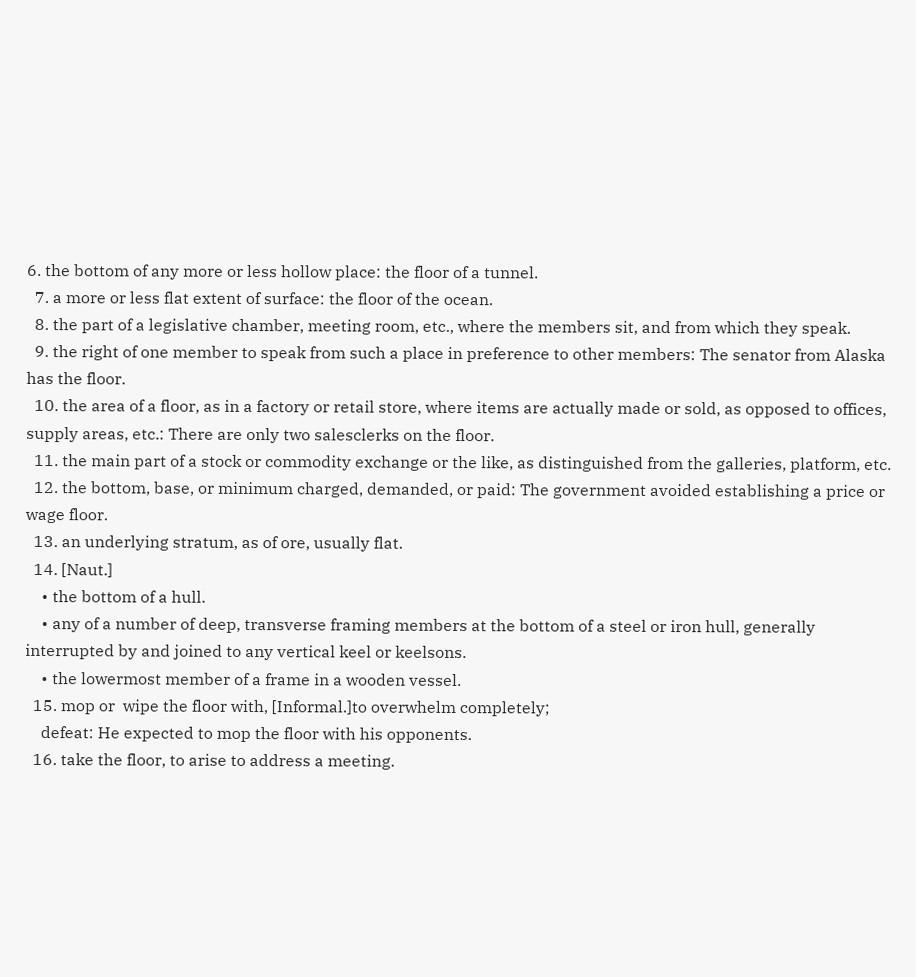6. the bottom of any more or less hollow place: the floor of a tunnel.
  7. a more or less flat extent of surface: the floor of the ocean.
  8. the part of a legislative chamber, meeting room, etc., where the members sit, and from which they speak.
  9. the right of one member to speak from such a place in preference to other members: The senator from Alaska has the floor.
  10. the area of a floor, as in a factory or retail store, where items are actually made or sold, as opposed to offices, supply areas, etc.: There are only two salesclerks on the floor.
  11. the main part of a stock or commodity exchange or the like, as distinguished from the galleries, platform, etc.
  12. the bottom, base, or minimum charged, demanded, or paid: The government avoided establishing a price or wage floor.
  13. an underlying stratum, as of ore, usually flat.
  14. [Naut.]
    • the bottom of a hull.
    • any of a number of deep, transverse framing members at the bottom of a steel or iron hull, generally interrupted by and joined to any vertical keel or keelsons.
    • the lowermost member of a frame in a wooden vessel.
  15. mop or  wipe the floor with, [Informal.]to overwhelm completely;
    defeat: He expected to mop the floor with his opponents.
  16. take the floor, to arise to address a meeting.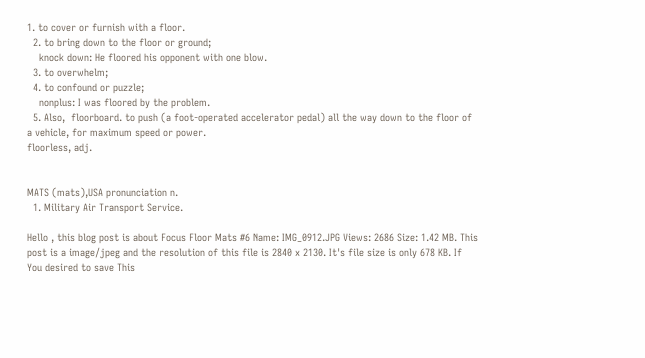1. to cover or furnish with a floor.
  2. to bring down to the floor or ground;
    knock down: He floored his opponent with one blow.
  3. to overwhelm;
  4. to confound or puzzle;
    nonplus: I was floored by the problem.
  5. Also,  floorboard. to push (a foot-operated accelerator pedal) all the way down to the floor of a vehicle, for maximum speed or power.
floorless, adj.


MATS (mats),USA pronunciation n.
  1. Military Air Transport Service.

Hello , this blog post is about Focus Floor Mats #6 Name: IMG_0912.JPG Views: 2686 Size: 1.42 MB. This post is a image/jpeg and the resolution of this file is 2840 x 2130. It's file size is only 678 KB. If You desired to save This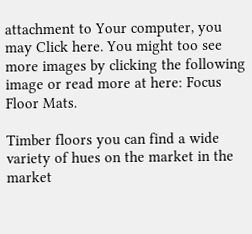attachment to Your computer, you may Click here. You might too see more images by clicking the following image or read more at here: Focus Floor Mats.

Timber floors you can find a wide variety of hues on the market in the market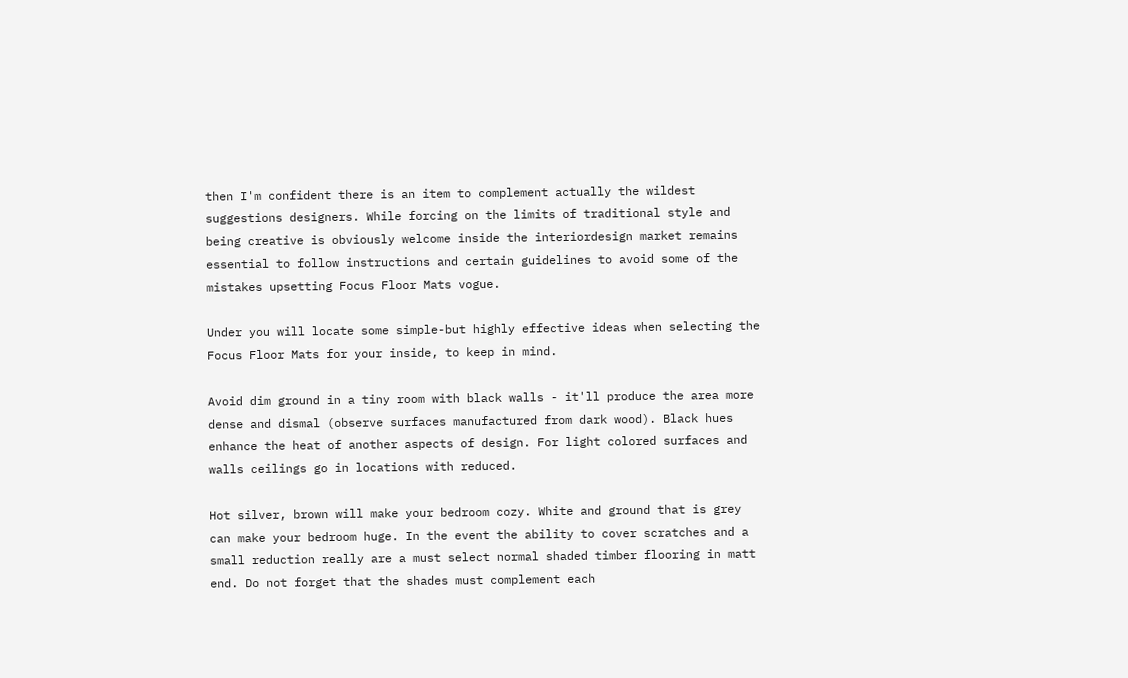then I'm confident there is an item to complement actually the wildest suggestions designers. While forcing on the limits of traditional style and being creative is obviously welcome inside the interiordesign market remains essential to follow instructions and certain guidelines to avoid some of the mistakes upsetting Focus Floor Mats vogue.

Under you will locate some simple-but highly effective ideas when selecting the Focus Floor Mats for your inside, to keep in mind.

Avoid dim ground in a tiny room with black walls - it'll produce the area more dense and dismal (observe surfaces manufactured from dark wood). Black hues enhance the heat of another aspects of design. For light colored surfaces and walls ceilings go in locations with reduced.

Hot silver, brown will make your bedroom cozy. White and ground that is grey can make your bedroom huge. In the event the ability to cover scratches and a small reduction really are a must select normal shaded timber flooring in matt end. Do not forget that the shades must complement each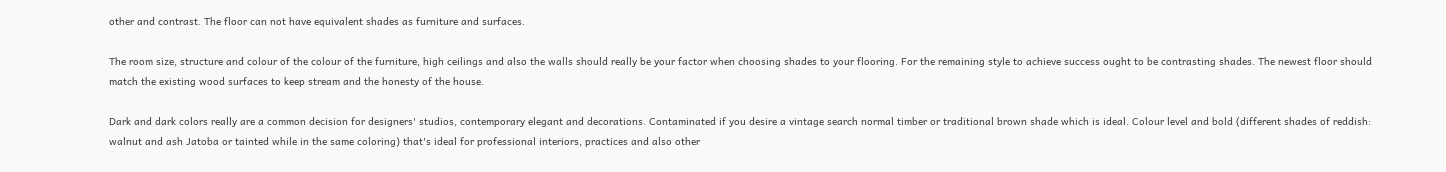other and contrast. The floor can not have equivalent shades as furniture and surfaces.

The room size, structure and colour of the colour of the furniture, high ceilings and also the walls should really be your factor when choosing shades to your flooring. For the remaining style to achieve success ought to be contrasting shades. The newest floor should match the existing wood surfaces to keep stream and the honesty of the house.

Dark and dark colors really are a common decision for designers' studios, contemporary elegant and decorations. Contaminated if you desire a vintage search normal timber or traditional brown shade which is ideal. Colour level and bold (different shades of reddish: walnut and ash Jatoba or tainted while in the same coloring) that's ideal for professional interiors, practices and also other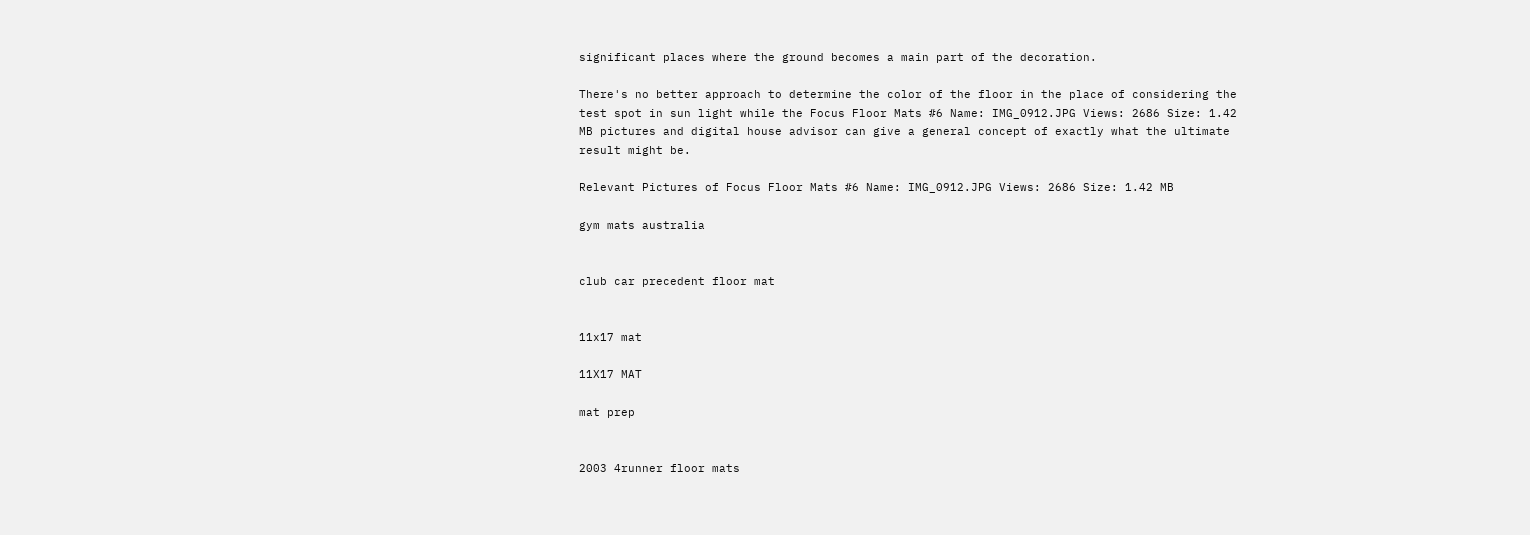significant places where the ground becomes a main part of the decoration.

There's no better approach to determine the color of the floor in the place of considering the test spot in sun light while the Focus Floor Mats #6 Name: IMG_0912.JPG Views: 2686 Size: 1.42 MB pictures and digital house advisor can give a general concept of exactly what the ultimate result might be.

Relevant Pictures of Focus Floor Mats #6 Name: IMG_0912.JPG Views: 2686 Size: 1.42 MB

gym mats australia


club car precedent floor mat


11x17 mat

11X17 MAT

mat prep


2003 4runner floor mats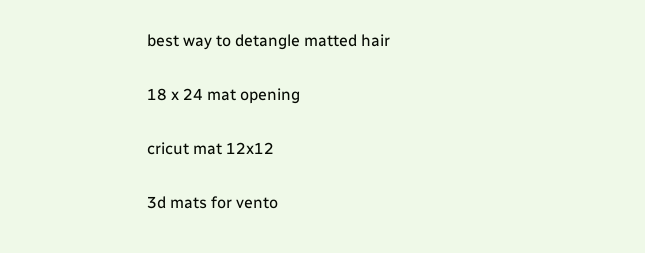best way to detangle matted hair


18 x 24 mat opening


cricut mat 12x12


3d mats for vento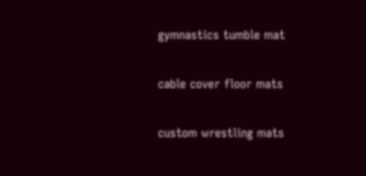gymnastics tumble mat


cable cover floor mats


custom wrestling mats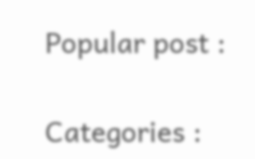Popular post :

Categories :